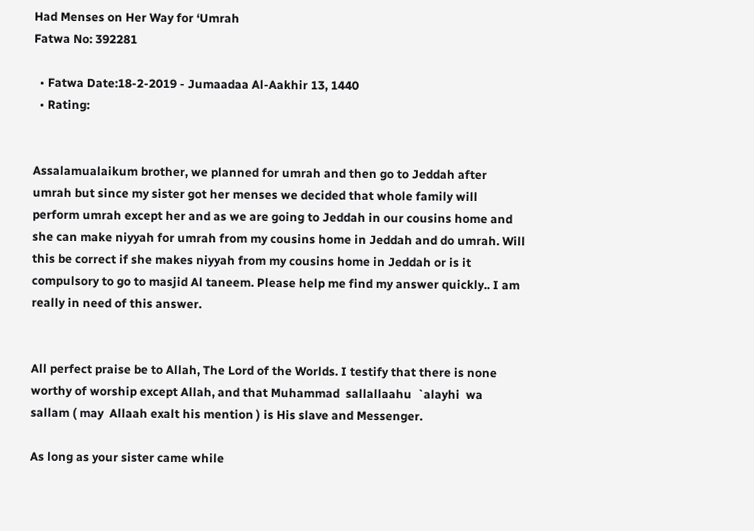Had Menses on Her Way for ‘Umrah
Fatwa No: 392281

  • Fatwa Date:18-2-2019 - Jumaadaa Al-Aakhir 13, 1440
  • Rating:


Assalamualaikum brother, we planned for umrah and then go to Jeddah after umrah but since my sister got her menses we decided that whole family will perform umrah except her and as we are going to Jeddah in our cousins home and she can make niyyah for umrah from my cousins home in Jeddah and do umrah. Will this be correct if she makes niyyah from my cousins home in Jeddah or is it compulsory to go to masjid Al taneem. Please help me find my answer quickly.. I am really in need of this answer.


All perfect praise be to Allah, The Lord of the Worlds. I testify that there is none worthy of worship except Allah, and that Muhammad  sallallaahu  `alayhi  wa  sallam ( may  Allaah exalt his mention ) is His slave and Messenger.

As long as your sister came while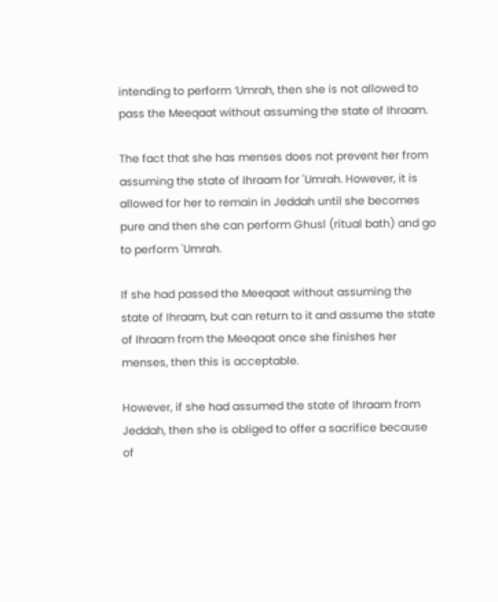intending to perform ‘Umrah, then she is not allowed to pass the Meeqaat without assuming the state of Ihraam.

The fact that she has menses does not prevent her from assuming the state of Ihraam for 'Umrah. However, it is allowed for her to remain in Jeddah until she becomes pure and then she can perform Ghusl (ritual bath) and go to perform 'Umrah.

If she had passed the Meeqaat without assuming the state of Ihraam, but can return to it and assume the state of Ihraam from the Meeqaat once she finishes her menses, then this is acceptable.

However, if she had assumed the state of Ihraam from Jeddah, then she is obliged to offer a sacrifice because of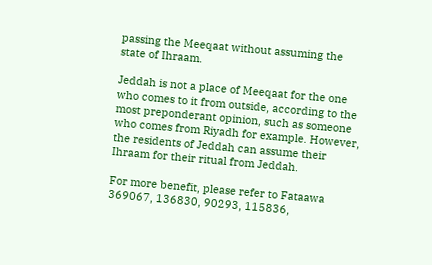passing the Meeqaat without assuming the state of Ihraam.

Jeddah is not a place of Meeqaat for the one who comes to it from outside, according to the most preponderant opinion, such as someone who comes from Riyadh for example. However, the residents of Jeddah can assume their Ihraam for their ritual from Jeddah.

For more benefit, please refer to Fataawa 369067, 136830, 90293, 115836,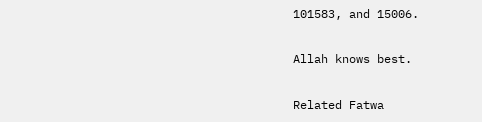101583, and 15006.

Allah knows best.

Related Fatwa